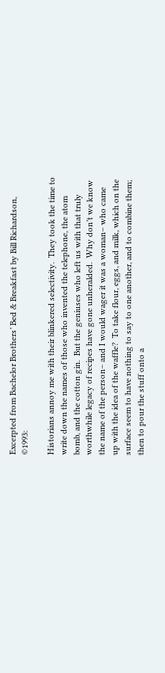Excerpted from Bachelor Brothers’ Bed & Breakfast by Bill Richardson, ©1993:

Historians annoy me with their blinkered selectivity.  They took the time to write down the names of those who invented the telephone, the atom bomb, and the cotton gin.  But the geniuses who left us with that truly worthwhile legacy of recipes have gone unheralded.  Why don’t we know the name of the person– and I would wager it was a woman– who came up with the idea of the waffle?  To take flour, eggs, and milk, which on the surface seem to have nothing to say to one another, and to combine them; then to pour the stuff onto a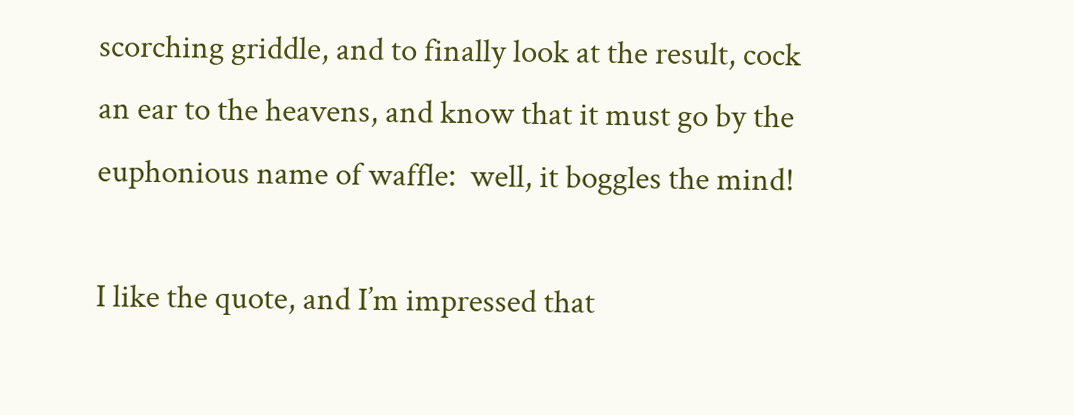scorching griddle, and to finally look at the result, cock an ear to the heavens, and know that it must go by the euphonious name of waffle:  well, it boggles the mind!

I like the quote, and I’m impressed that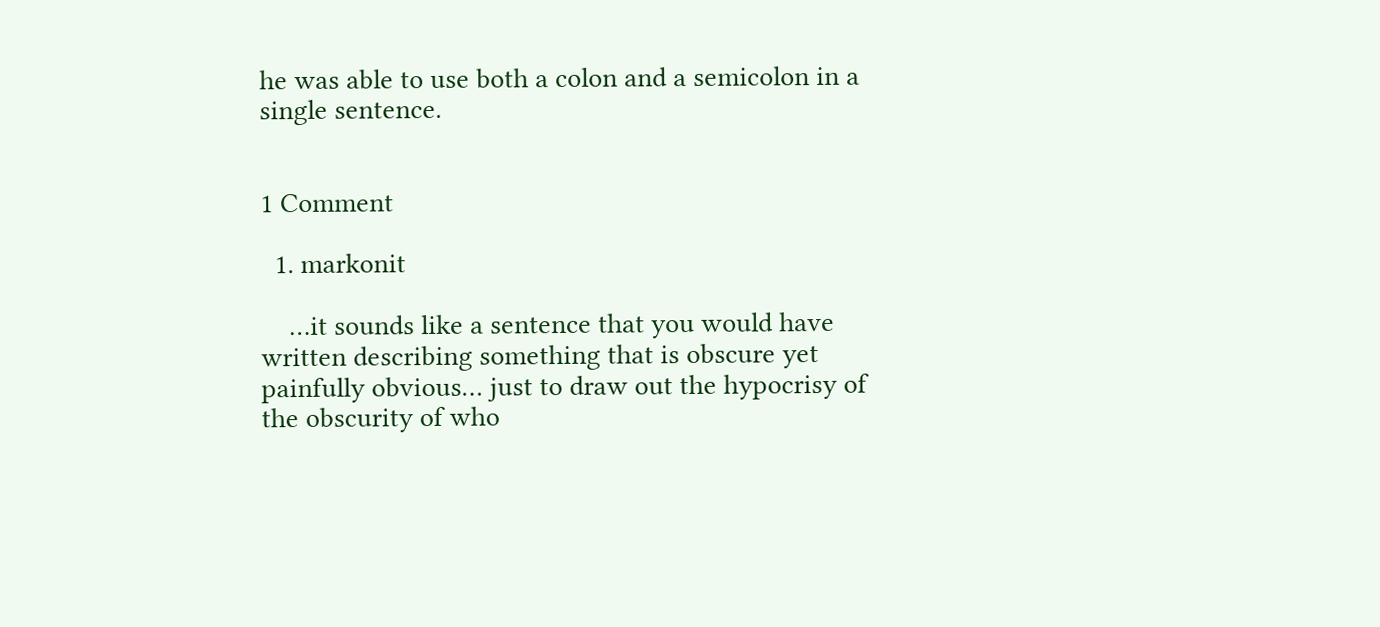he was able to use both a colon and a semicolon in a single sentence.


1 Comment

  1. markonit

    …it sounds like a sentence that you would have written describing something that is obscure yet painfully obvious… just to draw out the hypocrisy of the obscurity of who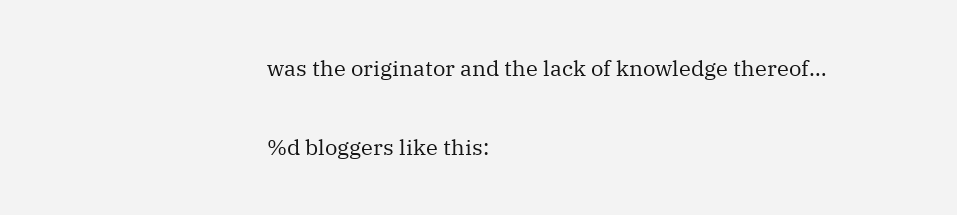was the originator and the lack of knowledge thereof…


%d bloggers like this: